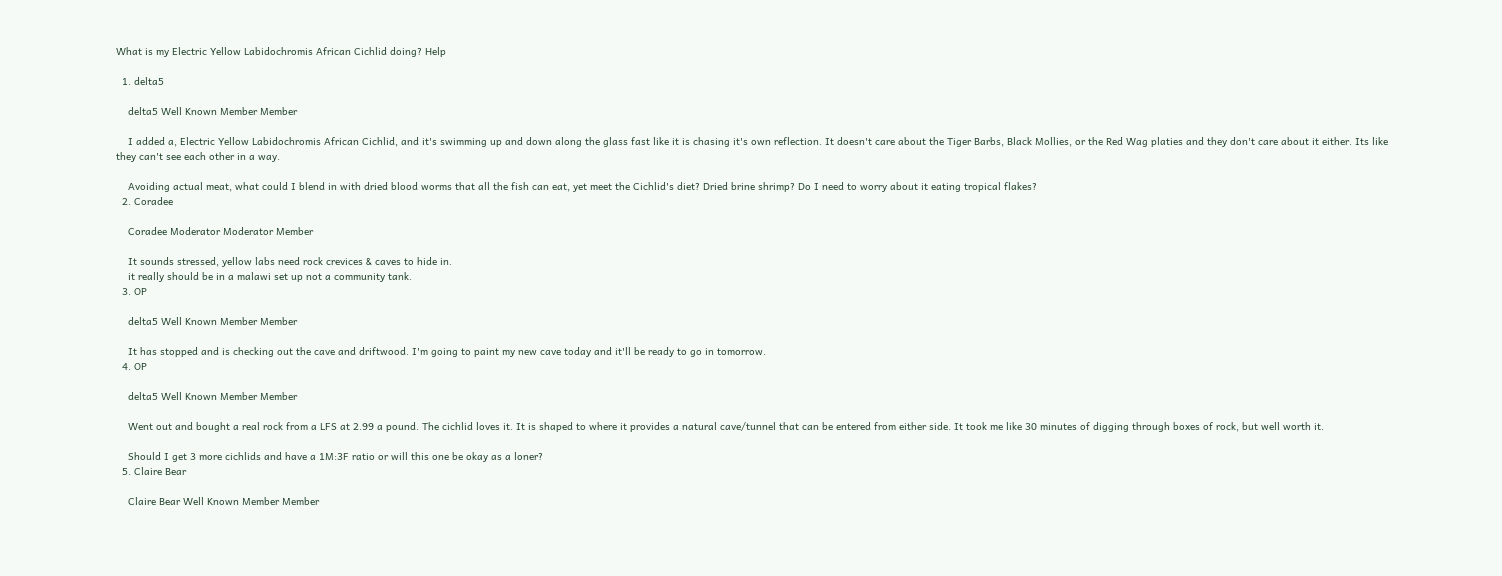What is my Electric Yellow Labidochromis African Cichlid doing? Help

  1. delta5

    delta5 Well Known Member Member

    I added a, Electric Yellow Labidochromis African Cichlid, and it's swimming up and down along the glass fast like it is chasing it's own reflection. It doesn't care about the Tiger Barbs, Black Mollies, or the Red Wag platies and they don't care about it either. Its like they can't see each other in a way.

    Avoiding actual meat, what could I blend in with dried blood worms that all the fish can eat, yet meet the Cichlid's diet? Dried brine shrimp? Do I need to worry about it eating tropical flakes?
  2. Coradee

    Coradee Moderator Moderator Member

    It sounds stressed, yellow labs need rock crevices & caves to hide in.
    it really should be in a malawi set up not a community tank.
  3. OP

    delta5 Well Known Member Member

    It has stopped and is checking out the cave and driftwood. I'm going to paint my new cave today and it'll be ready to go in tomorrow.
  4. OP

    delta5 Well Known Member Member

    Went out and bought a real rock from a LFS at 2.99 a pound. The cichlid loves it. It is shaped to where it provides a natural cave/tunnel that can be entered from either side. It took me like 30 minutes of digging through boxes of rock, but well worth it.

    Should I get 3 more cichlids and have a 1M:3F ratio or will this one be okay as a loner?
  5. Claire Bear

    Claire Bear Well Known Member Member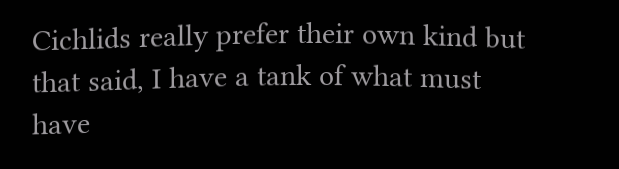Cichlids really prefer their own kind but that said, I have a tank of what must have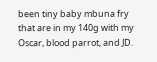been tiny baby mbuna fry that are in my 140g with my Oscar, blood parrot, and JD.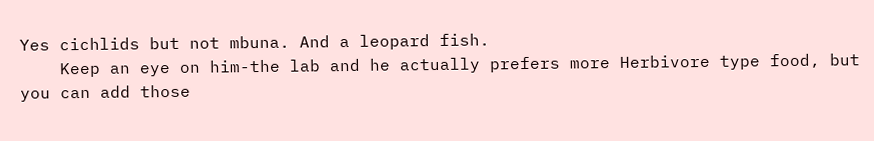Yes cichlids but not mbuna. And a leopard fish.
    Keep an eye on him-the lab and he actually prefers more Herbivore type food, but you can add those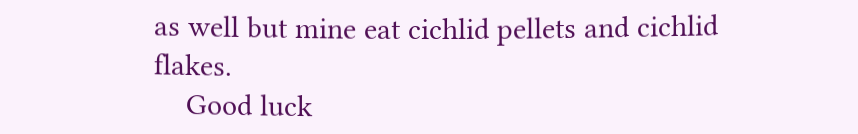as well but mine eat cichlid pellets and cichlid flakes.
    Good luck